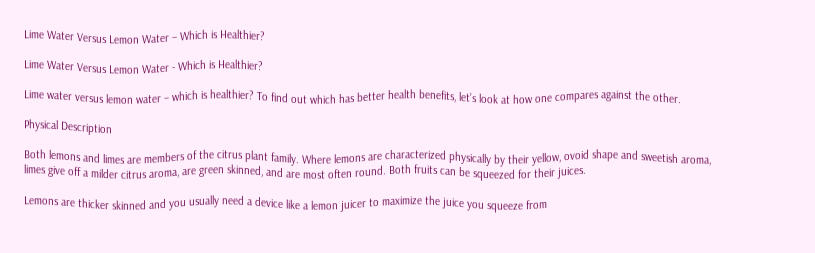Lime Water Versus Lemon Water – Which is Healthier?

Lime Water Versus Lemon Water - Which is Healthier?

Lime water versus lemon water – which is healthier? To find out which has better health benefits, let’s look at how one compares against the other.

Physical Description

Both lemons and limes are members of the citrus plant family. Where lemons are characterized physically by their yellow, ovoid shape and sweetish aroma, limes give off a milder citrus aroma, are green skinned, and are most often round. Both fruits can be squeezed for their juices.

Lemons are thicker skinned and you usually need a device like a lemon juicer to maximize the juice you squeeze from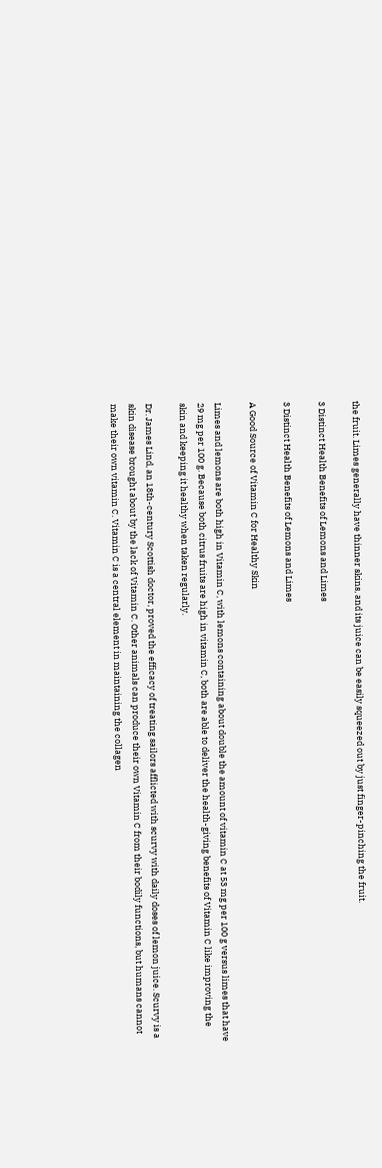the fruit. Limes generally have thinner skins, and its juice can be easily squeezed out by just finger-pinching the fruit.

3 Distinct Health Benefits of Lemons and Limes

3 Distinct Health Benefits of Lemons and Limes

A Good Source of Vitamin C for Healthy Skin

Limes and lemons are both high in Vitamin C, with lemons containing about double the amount of vitamin C at 53 mg per 100 g versus limes that have 29 mg per 100 g. Because both citrus fruits are high in vitamin C, both are able to deliver the health-giving benefits of Vitamin C like improving the skin and keeping it healthy when taken regularly.

Dr. James Lind, an 18th-century Scottish doctor, proved the efficacy of treating sailors afflicted with scurvy with daily doses of lemon juice. Scurvy is a skin disease brought about by the lack of Vitamin C. Other animals can produce their own Vitamin C from their bodily functions, but humans cannot make their own vitamin C. Vitamin C is a central element in maintaining the collagen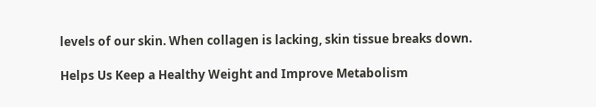levels of our skin. When collagen is lacking, skin tissue breaks down.

Helps Us Keep a Healthy Weight and Improve Metabolism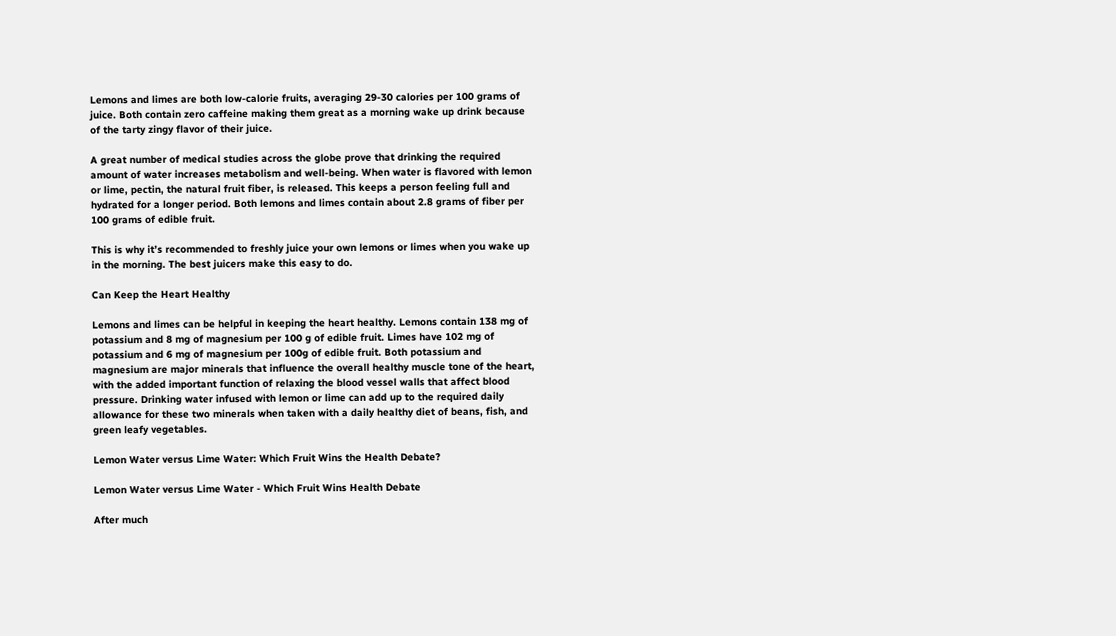Lemons and limes are both low-calorie fruits, averaging 29-30 calories per 100 grams of juice. Both contain zero caffeine making them great as a morning wake up drink because of the tarty zingy flavor of their juice.

A great number of medical studies across the globe prove that drinking the required amount of water increases metabolism and well-being. When water is flavored with lemon or lime, pectin, the natural fruit fiber, is released. This keeps a person feeling full and hydrated for a longer period. Both lemons and limes contain about 2.8 grams of fiber per 100 grams of edible fruit.

This is why it’s recommended to freshly juice your own lemons or limes when you wake up in the morning. The best juicers make this easy to do.

Can Keep the Heart Healthy

Lemons and limes can be helpful in keeping the heart healthy. Lemons contain 138 mg of potassium and 8 mg of magnesium per 100 g of edible fruit. Limes have 102 mg of potassium and 6 mg of magnesium per 100g of edible fruit. Both potassium and magnesium are major minerals that influence the overall healthy muscle tone of the heart, with the added important function of relaxing the blood vessel walls that affect blood pressure. Drinking water infused with lemon or lime can add up to the required daily allowance for these two minerals when taken with a daily healthy diet of beans, fish, and green leafy vegetables.

Lemon Water versus Lime Water: Which Fruit Wins the Health Debate?

Lemon Water versus Lime Water - Which Fruit Wins Health Debate

After much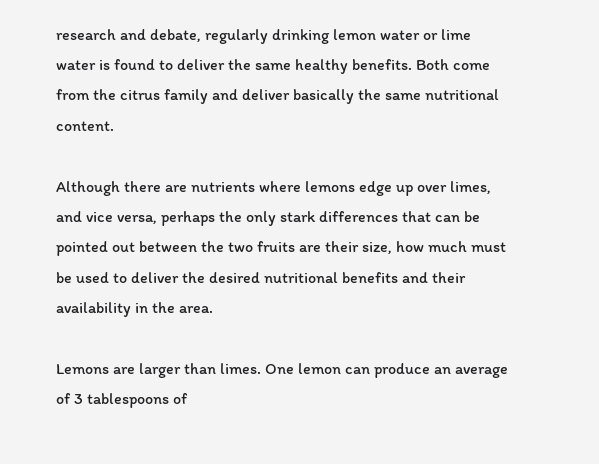research and debate, regularly drinking lemon water or lime water is found to deliver the same healthy benefits. Both come from the citrus family and deliver basically the same nutritional content.

Although there are nutrients where lemons edge up over limes, and vice versa, perhaps the only stark differences that can be pointed out between the two fruits are their size, how much must be used to deliver the desired nutritional benefits and their availability in the area.

Lemons are larger than limes. One lemon can produce an average of 3 tablespoons of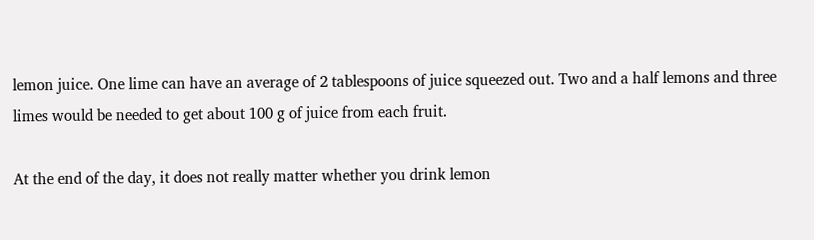lemon juice. One lime can have an average of 2 tablespoons of juice squeezed out. Two and a half lemons and three limes would be needed to get about 100 g of juice from each fruit.

At the end of the day, it does not really matter whether you drink lemon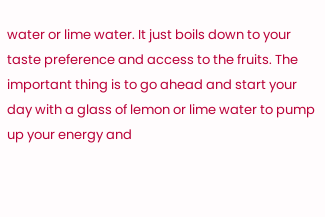water or lime water. It just boils down to your taste preference and access to the fruits. The important thing is to go ahead and start your day with a glass of lemon or lime water to pump up your energy and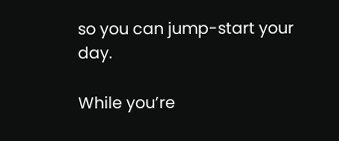so you can jump-start your day.

While you’re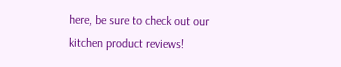here, be sure to check out our kitchen product reviews!